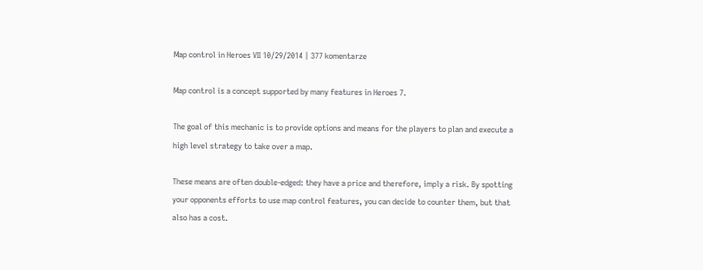Map control in Heroes VII 10/29/2014 | 377 komentarze

Map control is a concept supported by many features in Heroes 7.

The goal of this mechanic is to provide options and means for the players to plan and execute a high level strategy to take over a map.

These means are often double-edged: they have a price and therefore, imply a risk. By spotting your opponents efforts to use map control features, you can decide to counter them, but that also has a cost.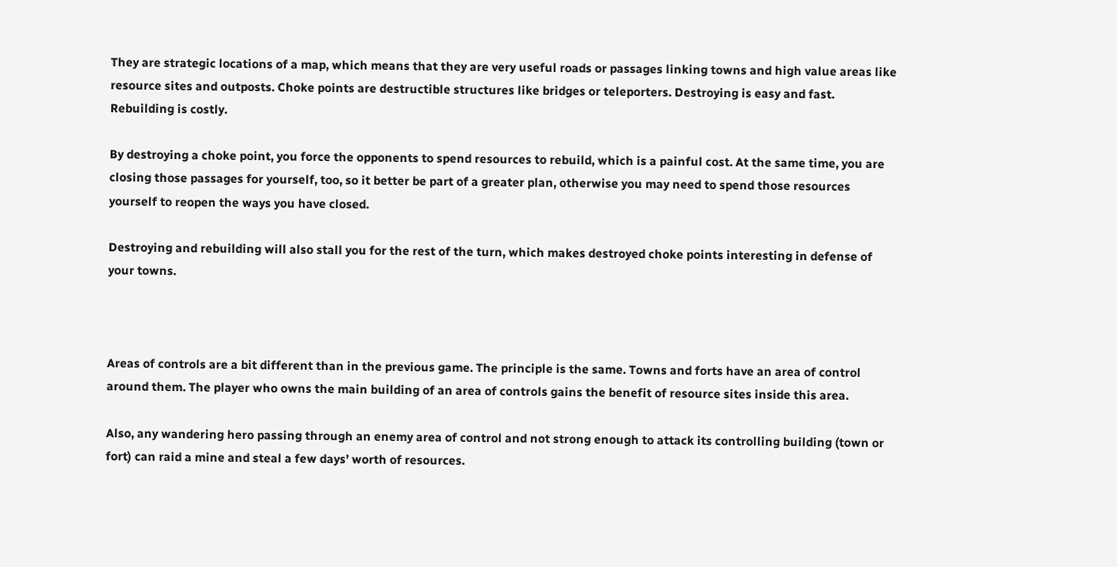They are strategic locations of a map, which means that they are very useful roads or passages linking towns and high value areas like resource sites and outposts. Choke points are destructible structures like bridges or teleporters. Destroying is easy and fast. Rebuilding is costly.

By destroying a choke point, you force the opponents to spend resources to rebuild, which is a painful cost. At the same time, you are closing those passages for yourself, too, so it better be part of a greater plan, otherwise you may need to spend those resources yourself to reopen the ways you have closed.

Destroying and rebuilding will also stall you for the rest of the turn, which makes destroyed choke points interesting in defense of your towns.



Areas of controls are a bit different than in the previous game. The principle is the same. Towns and forts have an area of control around them. The player who owns the main building of an area of controls gains the benefit of resource sites inside this area.

Also, any wandering hero passing through an enemy area of control and not strong enough to attack its controlling building (town or fort) can raid a mine and steal a few days’ worth of resources.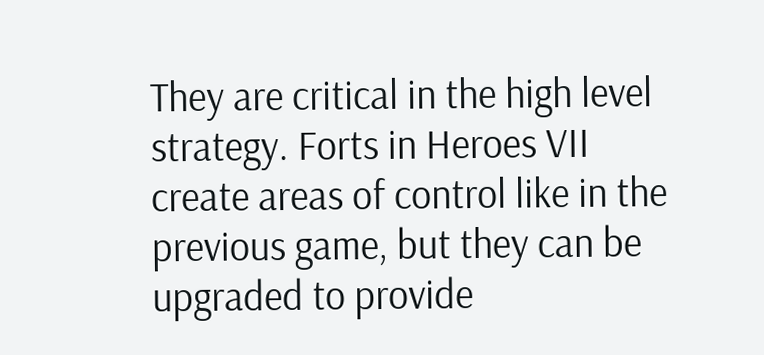They are critical in the high level strategy. Forts in Heroes VII create areas of control like in the previous game, but they can be upgraded to provide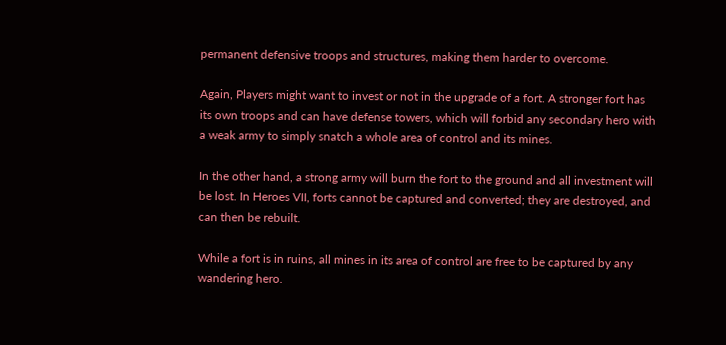permanent defensive troops and structures, making them harder to overcome.

Again, Players might want to invest or not in the upgrade of a fort. A stronger fort has its own troops and can have defense towers, which will forbid any secondary hero with a weak army to simply snatch a whole area of control and its mines.

In the other hand, a strong army will burn the fort to the ground and all investment will be lost. In Heroes VII, forts cannot be captured and converted; they are destroyed, and can then be rebuilt.

While a fort is in ruins, all mines in its area of control are free to be captured by any wandering hero.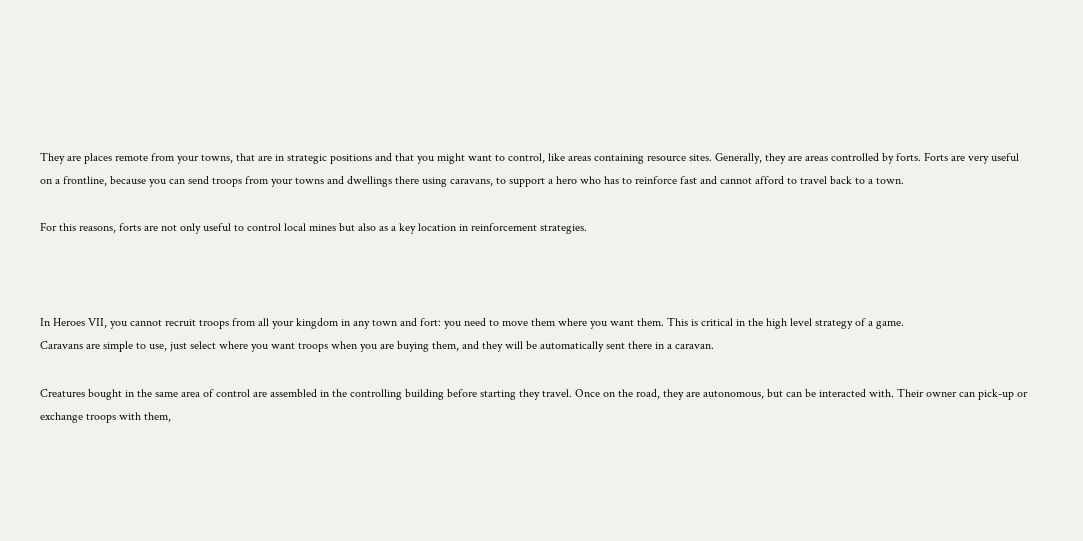They are places remote from your towns, that are in strategic positions and that you might want to control, like areas containing resource sites. Generally, they are areas controlled by forts. Forts are very useful on a frontline, because you can send troops from your towns and dwellings there using caravans, to support a hero who has to reinforce fast and cannot afford to travel back to a town.

For this reasons, forts are not only useful to control local mines but also as a key location in reinforcement strategies.



In Heroes VII, you cannot recruit troops from all your kingdom in any town and fort: you need to move them where you want them. This is critical in the high level strategy of a game.
Caravans are simple to use, just select where you want troops when you are buying them, and they will be automatically sent there in a caravan.

Creatures bought in the same area of control are assembled in the controlling building before starting they travel. Once on the road, they are autonomous, but can be interacted with. Their owner can pick-up or exchange troops with them,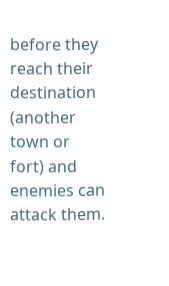before they reach their destination (another town or fort) and enemies can attack them.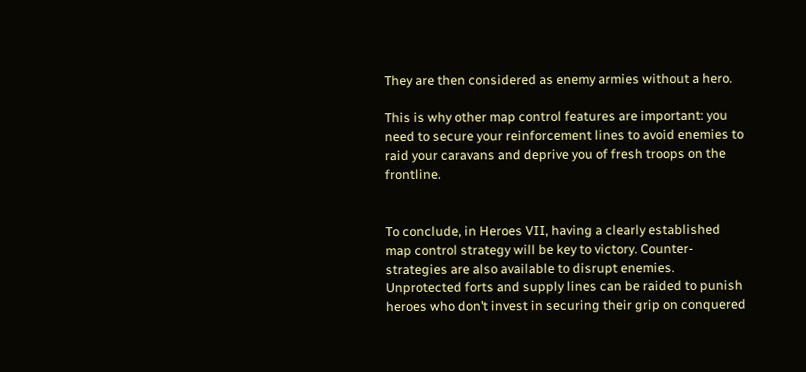They are then considered as enemy armies without a hero.

This is why other map control features are important: you need to secure your reinforcement lines to avoid enemies to raid your caravans and deprive you of fresh troops on the frontline.


To conclude, in Heroes VII, having a clearly established map control strategy will be key to victory. Counter-strategies are also available to disrupt enemies. Unprotected forts and supply lines can be raided to punish heroes who don’t invest in securing their grip on conquered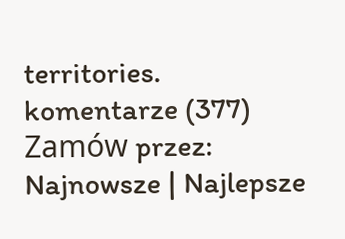territories.
komentarze (377)
Zamów przez: Najnowsze | Najlepsze